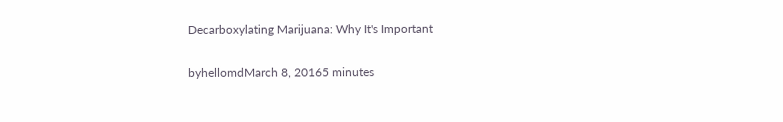Decarboxylating Marijuana: Why It's Important

byhellomdMarch 8, 20165 minutes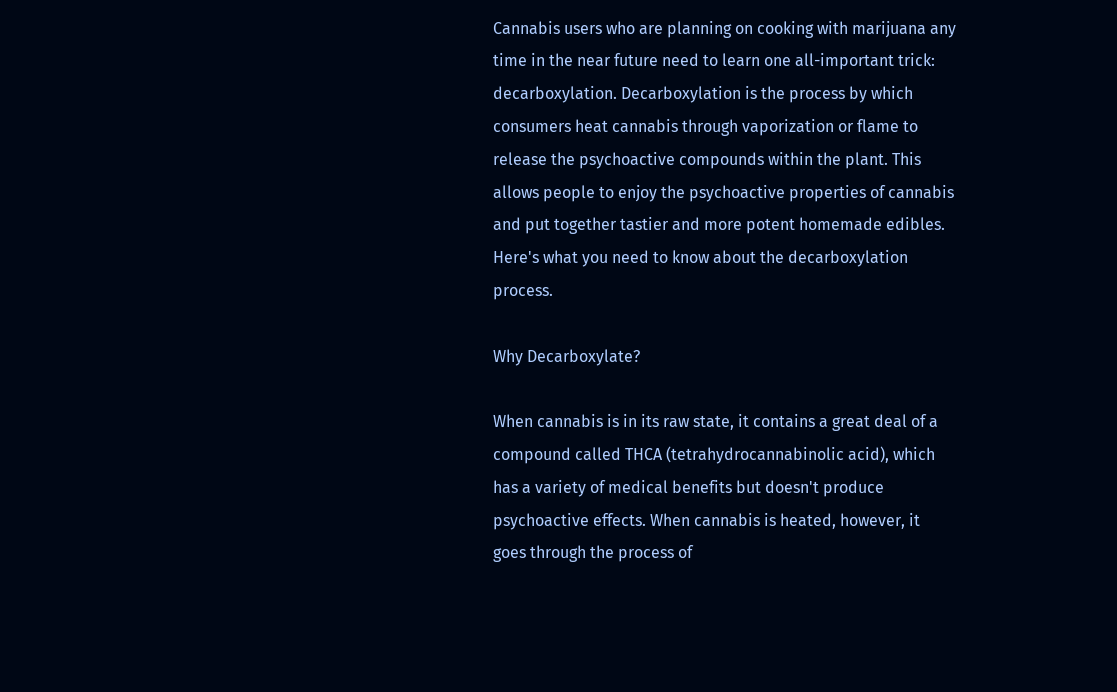Cannabis users who are planning on cooking with marijuana any time in the near future need to learn one all-important trick: decarboxylation. Decarboxylation is the process by which consumers heat cannabis through vaporization or flame to release the psychoactive compounds within the plant. This allows people to enjoy the psychoactive properties of cannabis and put together tastier and more potent homemade edibles. Here's what you need to know about the decarboxylation process.

Why Decarboxylate?

When cannabis is in its raw state, it contains a great deal of a compound called THCA (tetrahydrocannabinolic acid), which has a variety of medical benefits but doesn't produce psychoactive effects. When cannabis is heated, however, it goes through the process of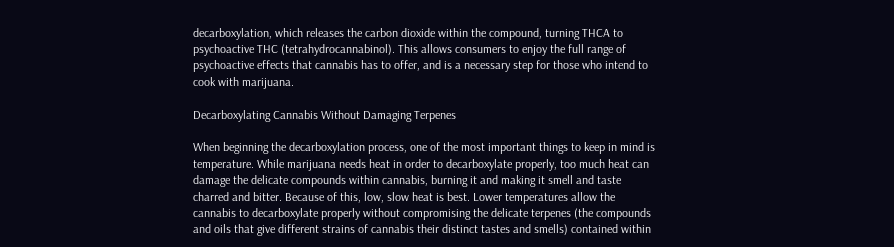decarboxylation, which releases the carbon dioxide within the compound, turning THCA to psychoactive THC (tetrahydrocannabinol). This allows consumers to enjoy the full range of psychoactive effects that cannabis has to offer, and is a necessary step for those who intend to cook with marijuana.

Decarboxylating Cannabis Without Damaging Terpenes

When beginning the decarboxylation process, one of the most important things to keep in mind is temperature. While marijuana needs heat in order to decarboxylate properly, too much heat can damage the delicate compounds within cannabis, burning it and making it smell and taste charred and bitter. Because of this, low, slow heat is best. Lower temperatures allow the cannabis to decarboxylate properly without compromising the delicate terpenes (the compounds and oils that give different strains of cannabis their distinct tastes and smells) contained within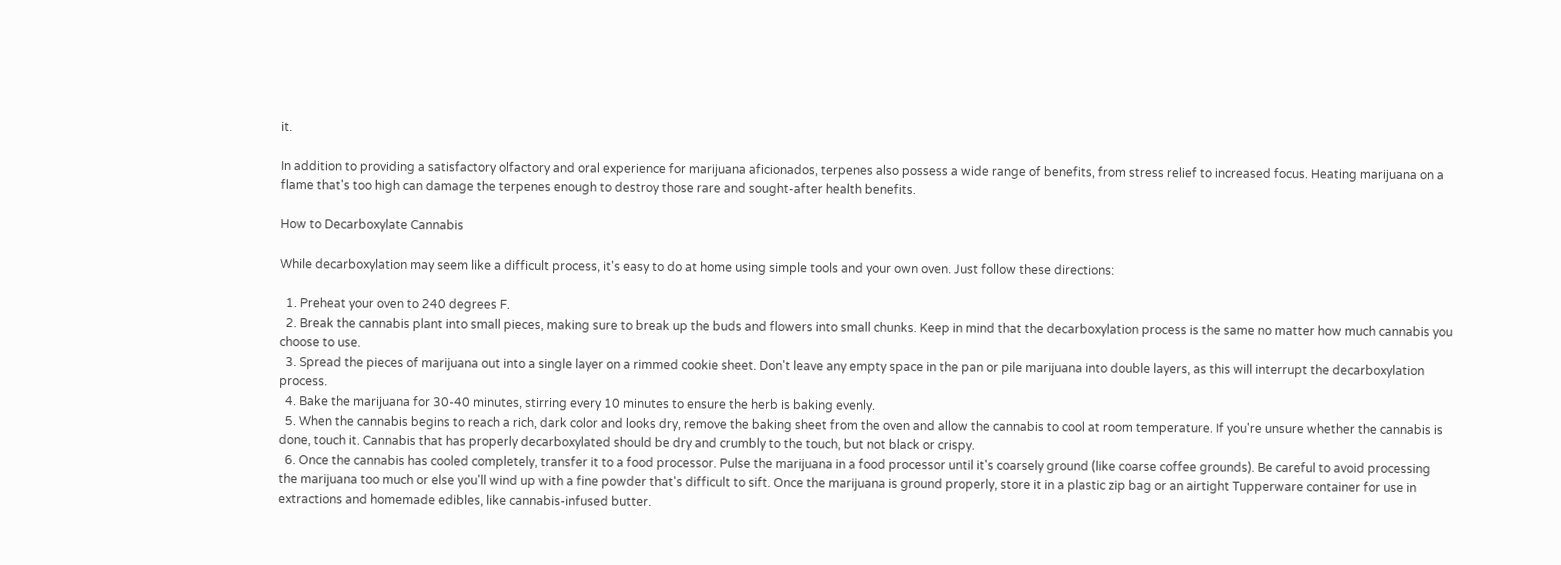it.

In addition to providing a satisfactory olfactory and oral experience for marijuana aficionados, terpenes also possess a wide range of benefits, from stress relief to increased focus. Heating marijuana on a flame that's too high can damage the terpenes enough to destroy those rare and sought-after health benefits.

How to Decarboxylate Cannabis

While decarboxylation may seem like a difficult process, it's easy to do at home using simple tools and your own oven. Just follow these directions:

  1. Preheat your oven to 240 degrees F.
  2. Break the cannabis plant into small pieces, making sure to break up the buds and flowers into small chunks. Keep in mind that the decarboxylation process is the same no matter how much cannabis you choose to use.
  3. Spread the pieces of marijuana out into a single layer on a rimmed cookie sheet. Don't leave any empty space in the pan or pile marijuana into double layers, as this will interrupt the decarboxylation process.
  4. Bake the marijuana for 30-40 minutes, stirring every 10 minutes to ensure the herb is baking evenly.
  5. When the cannabis begins to reach a rich, dark color and looks dry, remove the baking sheet from the oven and allow the cannabis to cool at room temperature. If you're unsure whether the cannabis is done, touch it. Cannabis that has properly decarboxylated should be dry and crumbly to the touch, but not black or crispy.
  6. Once the cannabis has cooled completely, transfer it to a food processor. Pulse the marijuana in a food processor until it's coarsely ground (like coarse coffee grounds). Be careful to avoid processing the marijuana too much or else you'll wind up with a fine powder that's difficult to sift. Once the marijuana is ground properly, store it in a plastic zip bag or an airtight Tupperware container for use in extractions and homemade edibles, like cannabis-infused butter.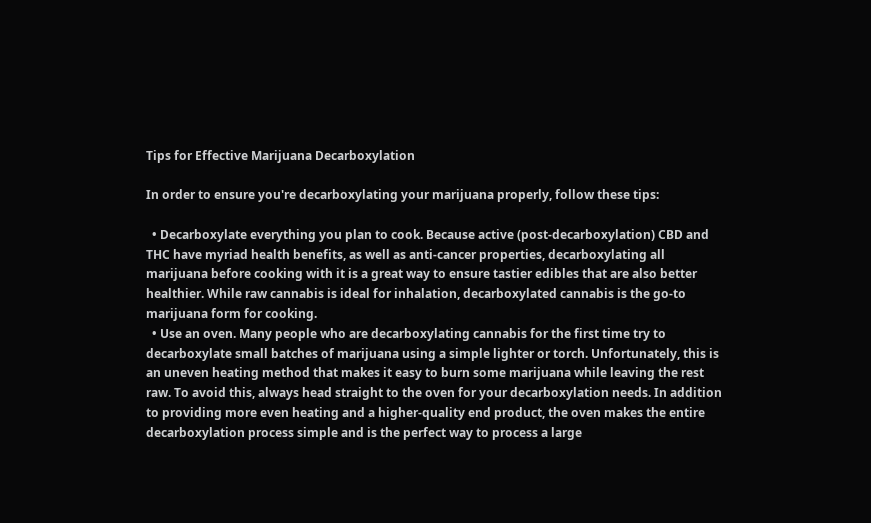Tips for Effective Marijuana Decarboxylation

In order to ensure you're decarboxylating your marijuana properly, follow these tips:

  • Decarboxylate everything you plan to cook. Because active (post-decarboxylation) CBD and THC have myriad health benefits, as well as anti-cancer properties, decarboxylating all marijuana before cooking with it is a great way to ensure tastier edibles that are also better healthier. While raw cannabis is ideal for inhalation, decarboxylated cannabis is the go-to marijuana form for cooking.
  • Use an oven. Many people who are decarboxylating cannabis for the first time try to decarboxylate small batches of marijuana using a simple lighter or torch. Unfortunately, this is an uneven heating method that makes it easy to burn some marijuana while leaving the rest raw. To avoid this, always head straight to the oven for your decarboxylation needs. In addition to providing more even heating and a higher-quality end product, the oven makes the entire decarboxylation process simple and is the perfect way to process a large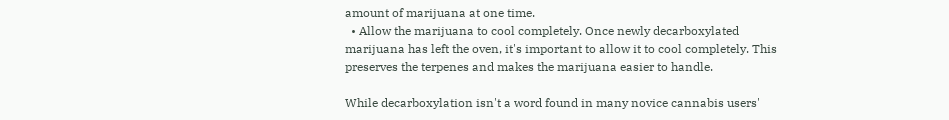amount of marijuana at one time.
  • Allow the marijuana to cool completely. Once newly decarboxylated marijuana has left the oven, it's important to allow it to cool completely. This preserves the terpenes and makes the marijuana easier to handle.

While decarboxylation isn't a word found in many novice cannabis users'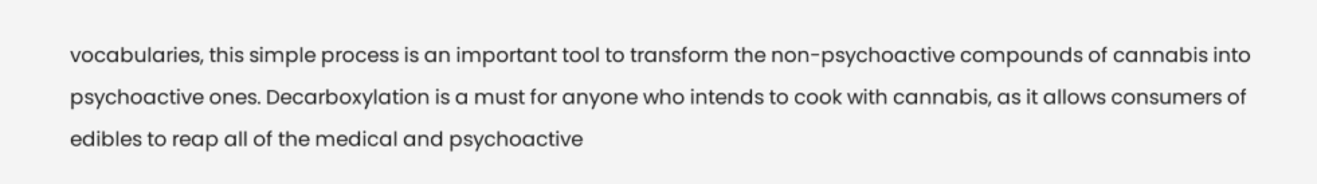vocabularies, this simple process is an important tool to transform the non-psychoactive compounds of cannabis into psychoactive ones. Decarboxylation is a must for anyone who intends to cook with cannabis, as it allows consumers of edibles to reap all of the medical and psychoactive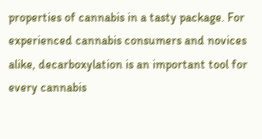properties of cannabis in a tasty package. For experienced cannabis consumers and novices alike, decarboxylation is an important tool for every cannabis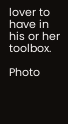lover to have in his or her toolbox.

Photo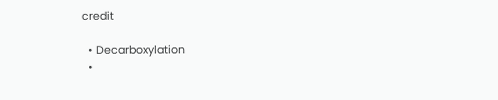credit

  • Decarboxylation
  •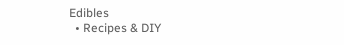Edibles
  • Recipes & DIY